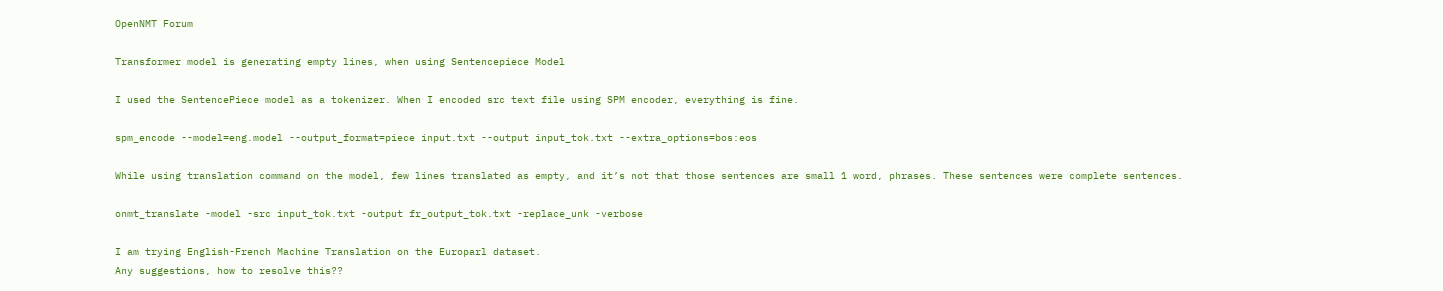OpenNMT Forum

Transformer model is generating empty lines, when using Sentencepiece Model

I used the SentencePiece model as a tokenizer. When I encoded src text file using SPM encoder, everything is fine.

spm_encode --model=eng.model --output_format=piece input.txt --output input_tok.txt --extra_options=bos:eos

While using translation command on the model, few lines translated as empty, and it’s not that those sentences are small 1 word, phrases. These sentences were complete sentences.

onmt_translate -model -src input_tok.txt -output fr_output_tok.txt -replace_unk -verbose

I am trying English-French Machine Translation on the Europarl dataset.
Any suggestions, how to resolve this??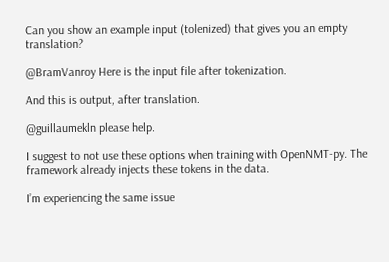Can you show an example input (tolenized) that gives you an empty translation?

@BramVanroy Here is the input file after tokenization.

And this is output, after translation.

@guillaumekln please help.

I suggest to not use these options when training with OpenNMT-py. The framework already injects these tokens in the data.

I’m experiencing the same issue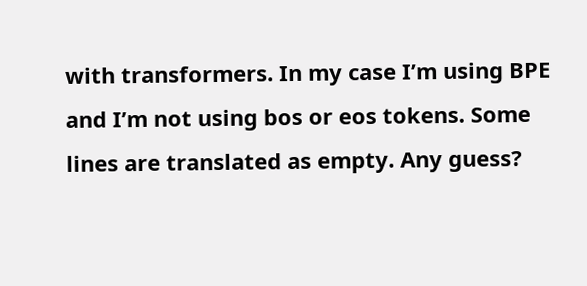with transformers. In my case I’m using BPE and I’m not using bos or eos tokens. Some lines are translated as empty. Any guess?